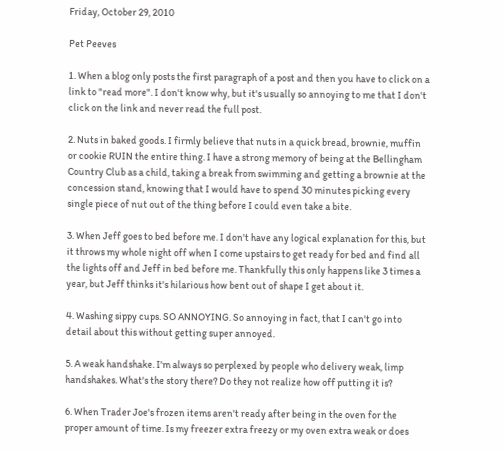Friday, October 29, 2010

Pet Peeves

1. When a blog only posts the first paragraph of a post and then you have to click on a link to "read more". I don't know why, but it's usually so annoying to me that I don't click on the link and never read the full post.

2. Nuts in baked goods. I firmly believe that nuts in a quick bread, brownie, muffin or cookie RUIN the entire thing. I have a strong memory of being at the Bellingham Country Club as a child, taking a break from swimming and getting a brownie at the concession stand, knowing that I would have to spend 30 minutes picking every single piece of nut out of the thing before I could even take a bite.

3. When Jeff goes to bed before me. I don't have any logical explanation for this, but it throws my whole night off when I come upstairs to get ready for bed and find all the lights off and Jeff in bed before me. Thankfully this only happens like 3 times a year, but Jeff thinks it's hilarious how bent out of shape I get about it.

4. Washing sippy cups. SO ANNOYING. So annoying in fact, that I can't go into detail about this without getting super annoyed.

5. A weak handshake. I'm always so perplexed by people who delivery weak, limp handshakes. What's the story there? Do they not realize how off putting it is?

6. When Trader Joe's frozen items aren't ready after being in the oven for the proper amount of time. Is my freezer extra freezy or my oven extra weak or does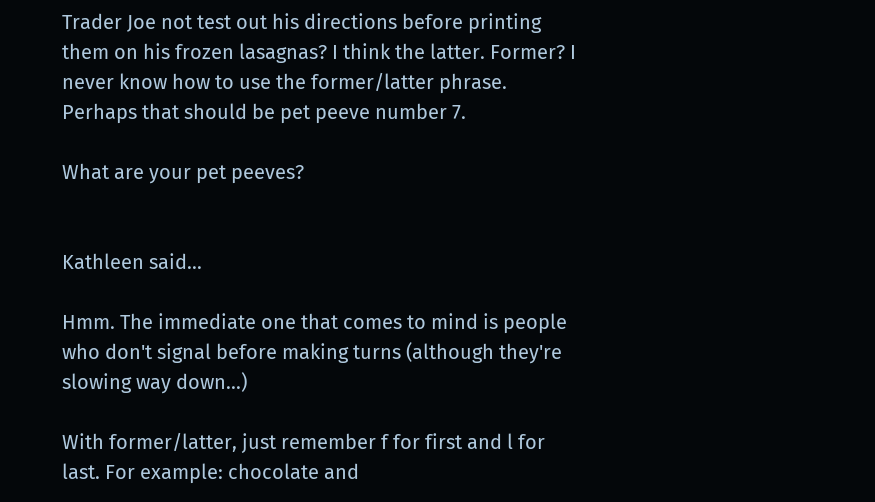Trader Joe not test out his directions before printing them on his frozen lasagnas? I think the latter. Former? I never know how to use the former/latter phrase. Perhaps that should be pet peeve number 7.

What are your pet peeves?


Kathleen said...

Hmm. The immediate one that comes to mind is people who don't signal before making turns (although they're slowing way down...)

With former/latter, just remember f for first and l for last. For example: chocolate and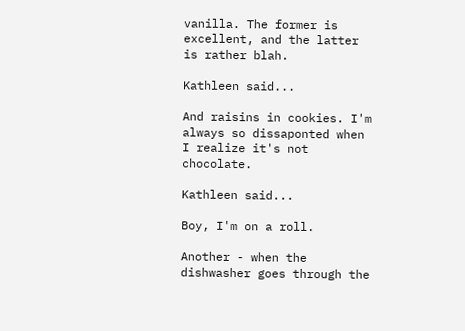vanilla. The former is excellent, and the latter is rather blah.

Kathleen said...

And raisins in cookies. I'm always so dissaponted when I realize it's not chocolate.

Kathleen said...

Boy, I'm on a roll.

Another - when the dishwasher goes through the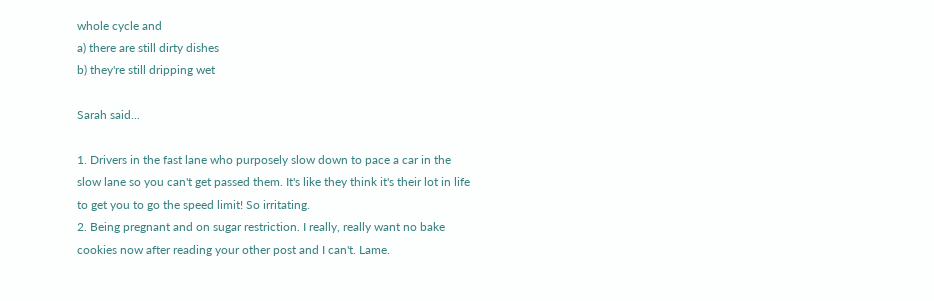whole cycle and
a) there are still dirty dishes
b) they're still dripping wet

Sarah said...

1. Drivers in the fast lane who purposely slow down to pace a car in the slow lane so you can't get passed them. It's like they think it's their lot in life to get you to go the speed limit! So irritating.
2. Being pregnant and on sugar restriction. I really, really want no bake cookies now after reading your other post and I can't. Lame.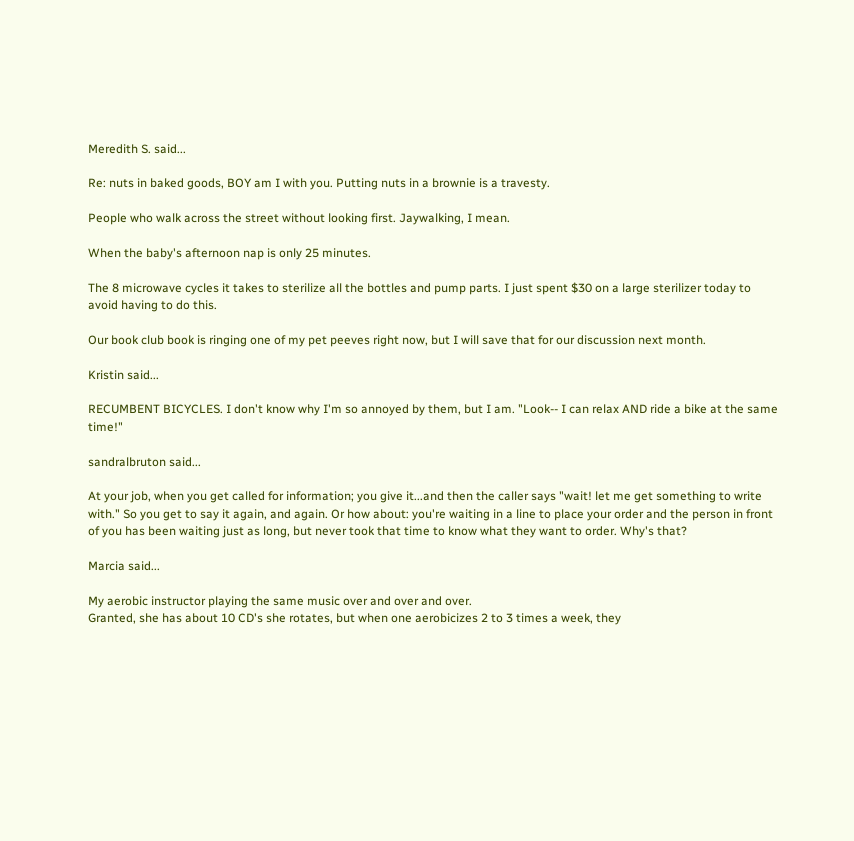Meredith S. said...

Re: nuts in baked goods, BOY am I with you. Putting nuts in a brownie is a travesty.

People who walk across the street without looking first. Jaywalking, I mean.

When the baby's afternoon nap is only 25 minutes.

The 8 microwave cycles it takes to sterilize all the bottles and pump parts. I just spent $30 on a large sterilizer today to avoid having to do this.

Our book club book is ringing one of my pet peeves right now, but I will save that for our discussion next month.

Kristin said...

RECUMBENT BICYCLES. I don't know why I'm so annoyed by them, but I am. "Look-- I can relax AND ride a bike at the same time!"

sandralbruton said...

At your job, when you get called for information; you give it...and then the caller says "wait! let me get something to write with." So you get to say it again, and again. Or how about: you're waiting in a line to place your order and the person in front of you has been waiting just as long, but never took that time to know what they want to order. Why's that?

Marcia said...

My aerobic instructor playing the same music over and over and over.
Granted, she has about 10 CD's she rotates, but when one aerobicizes 2 to 3 times a week, they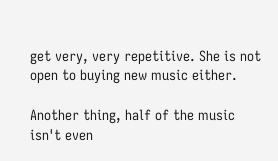get very, very repetitive. She is not open to buying new music either.

Another thing, half of the music isn't even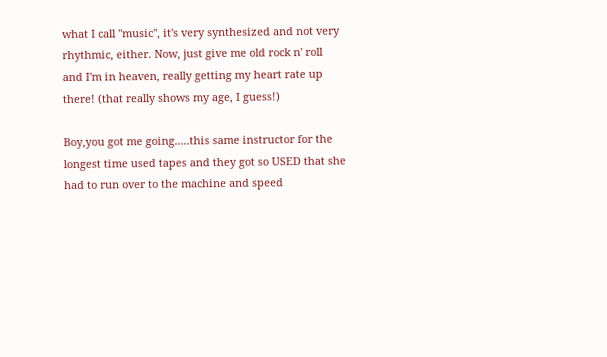what I call "music", it's very synthesized and not very rhythmic, either. Now, just give me old rock n' roll and I'm in heaven, really getting my heart rate up there! (that really shows my age, I guess!)

Boy,you got me going.....this same instructor for the longest time used tapes and they got so USED that she had to run over to the machine and speed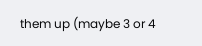them up (maybe 3 or 4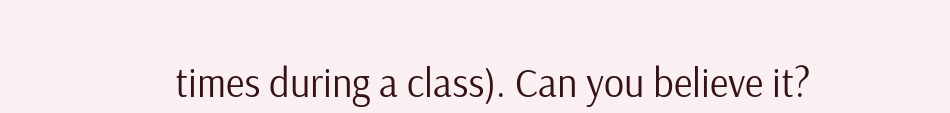times during a class). Can you believe it?